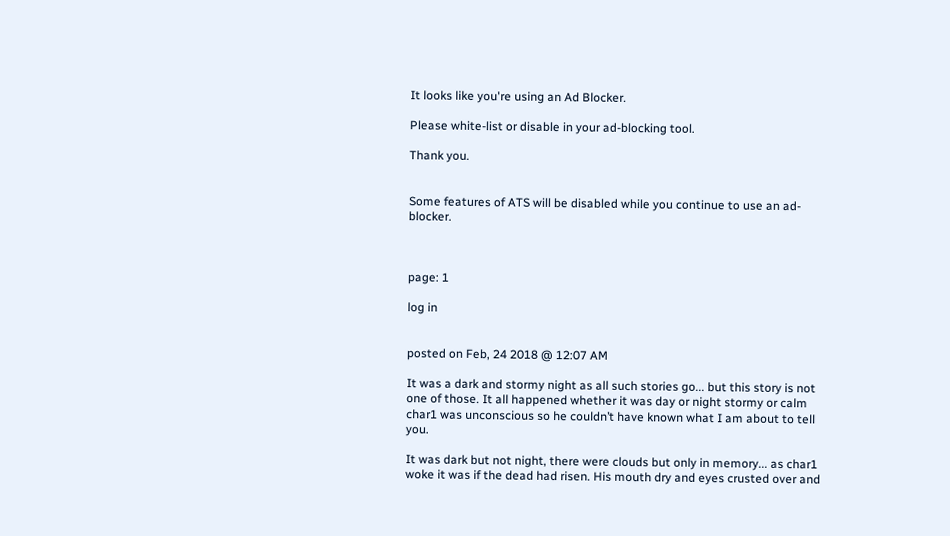It looks like you're using an Ad Blocker.

Please white-list or disable in your ad-blocking tool.

Thank you.


Some features of ATS will be disabled while you continue to use an ad-blocker.



page: 1

log in


posted on Feb, 24 2018 @ 12:07 AM

It was a dark and stormy night as all such stories go... but this story is not one of those. It all happened whether it was day or night stormy or calm char1 was unconscious so he couldn’t have known what I am about to tell you.

It was dark but not night, there were clouds but only in memory... as char1 woke it was if the dead had risen. His mouth dry and eyes crusted over and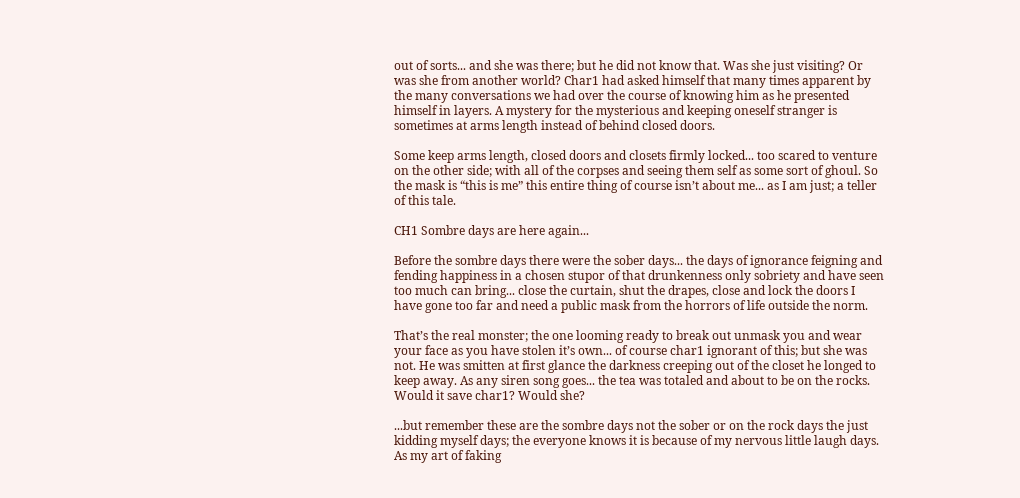out of sorts... and she was there; but he did not know that. Was she just visiting? Or was she from another world? Char1 had asked himself that many times apparent by the many conversations we had over the course of knowing him as he presented himself in layers. A mystery for the mysterious and keeping oneself stranger is sometimes at arms length instead of behind closed doors.

Some keep arms length, closed doors and closets firmly locked... too scared to venture on the other side; with all of the corpses and seeing them self as some sort of ghoul. So the mask is “this is me” this entire thing of course isn’t about me... as I am just; a teller of this tale.

CH1 Sombre days are here again...

Before the sombre days there were the sober days... the days of ignorance feigning and fending happiness in a chosen stupor of that drunkenness only sobriety and have seen too much can bring... close the curtain, shut the drapes, close and lock the doors I have gone too far and need a public mask from the horrors of life outside the norm.

That’s the real monster; the one looming ready to break out unmask you and wear your face as you have stolen it’s own... of course char1 ignorant of this; but she was not. He was smitten at first glance the darkness creeping out of the closet he longed to keep away. As any siren song goes... the tea was totaled and about to be on the rocks. Would it save char1? Would she?

...but remember these are the sombre days not the sober or on the rock days the just kidding myself days; the everyone knows it is because of my nervous little laugh days. As my art of faking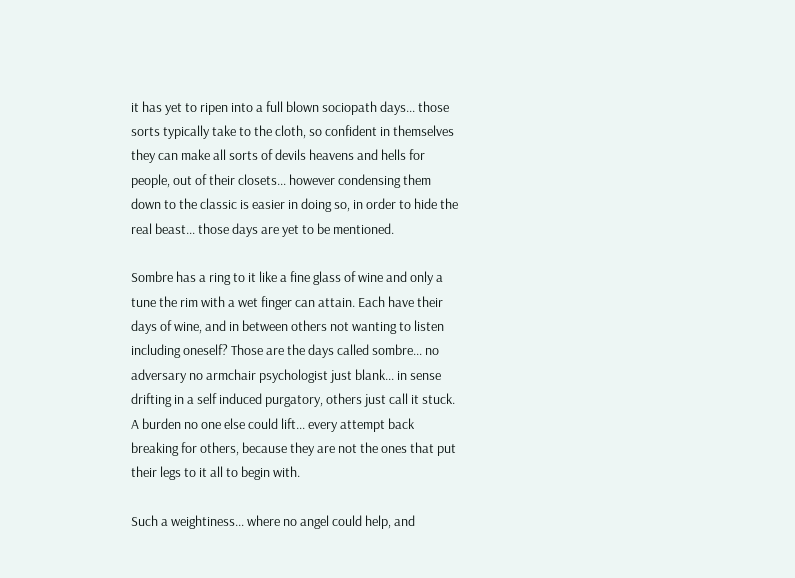it has yet to ripen into a full blown sociopath days... those sorts typically take to the cloth, so confident in themselves they can make all sorts of devils heavens and hells for people, out of their closets... however condensing them down to the classic is easier in doing so, in order to hide the real beast... those days are yet to be mentioned.

Sombre has a ring to it like a fine glass of wine and only a tune the rim with a wet finger can attain. Each have their days of wine, and in between others not wanting to listen including oneself? Those are the days called sombre... no adversary no armchair psychologist just blank... in sense drifting in a self induced purgatory, others just call it stuck. A burden no one else could lift... every attempt back breaking for others, because they are not the ones that put their legs to it all to begin with.

Such a weightiness... where no angel could help, and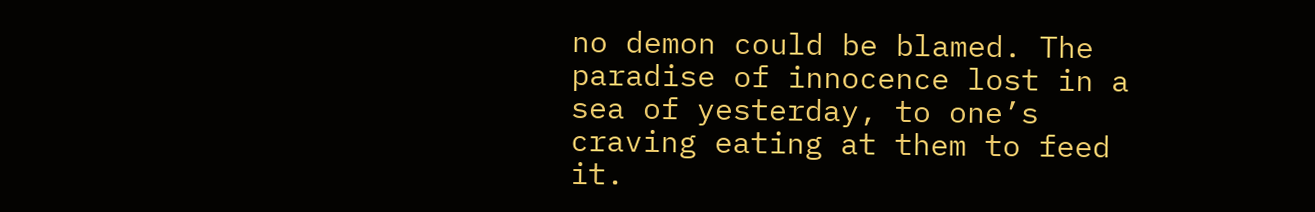no demon could be blamed. The paradise of innocence lost in a sea of yesterday, to one’s craving eating at them to feed it.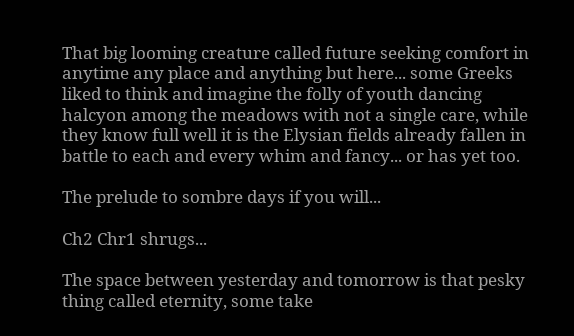That big looming creature called future seeking comfort in anytime any place and anything but here... some Greeks liked to think and imagine the folly of youth dancing halcyon among the meadows with not a single care, while they know full well it is the Elysian fields already fallen in battle to each and every whim and fancy... or has yet too.

The prelude to sombre days if you will...

Ch2 Chr1 shrugs...

The space between yesterday and tomorrow is that pesky thing called eternity, some take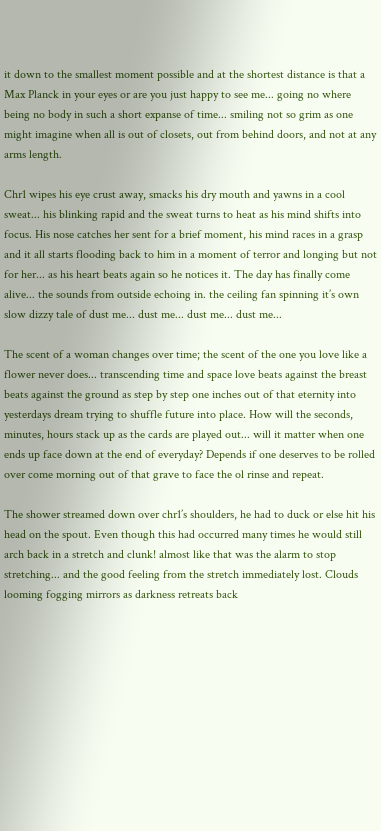it down to the smallest moment possible and at the shortest distance is that a Max Planck in your eyes or are you just happy to see me... going no where being no body in such a short expanse of time... smiling not so grim as one might imagine when all is out of closets, out from behind doors, and not at any arms length.

Chr1 wipes his eye crust away, smacks his dry mouth and yawns in a cool sweat... his blinking rapid and the sweat turns to heat as his mind shifts into focus. His nose catches her sent for a brief moment, his mind races in a grasp and it all starts flooding back to him in a moment of terror and longing but not for her... as his heart beats again so he notices it. The day has finally come alive... the sounds from outside echoing in. the ceiling fan spinning it’s own slow dizzy tale of dust me... dust me... dust me... dust me...

The scent of a woman changes over time; the scent of the one you love like a flower never does... transcending time and space love beats against the breast beats against the ground as step by step one inches out of that eternity into yesterdays dream trying to shuffle future into place. How will the seconds, minutes, hours stack up as the cards are played out... will it matter when one ends up face down at the end of everyday? Depends if one deserves to be rolled over come morning out of that grave to face the ol rinse and repeat.

The shower streamed down over chr1’s shoulders, he had to duck or else hit his head on the spout. Even though this had occurred many times he would still arch back in a stretch and clunk! almost like that was the alarm to stop stretching... and the good feeling from the stretch immediately lost. Clouds looming fogging mirrors as darkness retreats back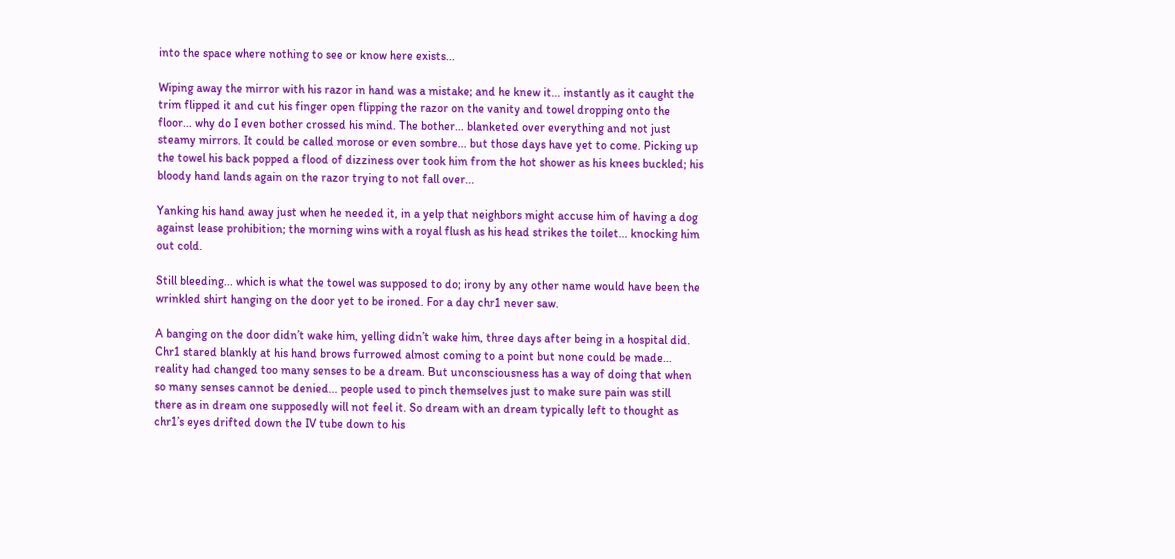into the space where nothing to see or know here exists...

Wiping away the mirror with his razor in hand was a mistake; and he knew it... instantly as it caught the trim flipped it and cut his finger open flipping the razor on the vanity and towel dropping onto the floor... why do I even bother crossed his mind. The bother... blanketed over everything and not just steamy mirrors. It could be called morose or even sombre... but those days have yet to come. Picking up the towel his back popped a flood of dizziness over took him from the hot shower as his knees buckled; his bloody hand lands again on the razor trying to not fall over...

Yanking his hand away just when he needed it, in a yelp that neighbors might accuse him of having a dog against lease prohibition; the morning wins with a royal flush as his head strikes the toilet... knocking him out cold.

Still bleeding... which is what the towel was supposed to do; irony by any other name would have been the wrinkled shirt hanging on the door yet to be ironed. For a day chr1 never saw.

A banging on the door didn’t wake him, yelling didn’t wake him, three days after being in a hospital did. Chr1 stared blankly at his hand brows furrowed almost coming to a point but none could be made... reality had changed too many senses to be a dream. But unconsciousness has a way of doing that when so many senses cannot be denied... people used to pinch themselves just to make sure pain was still there as in dream one supposedly will not feel it. So dream with an dream typically left to thought as chr1’s eyes drifted down the IV tube down to his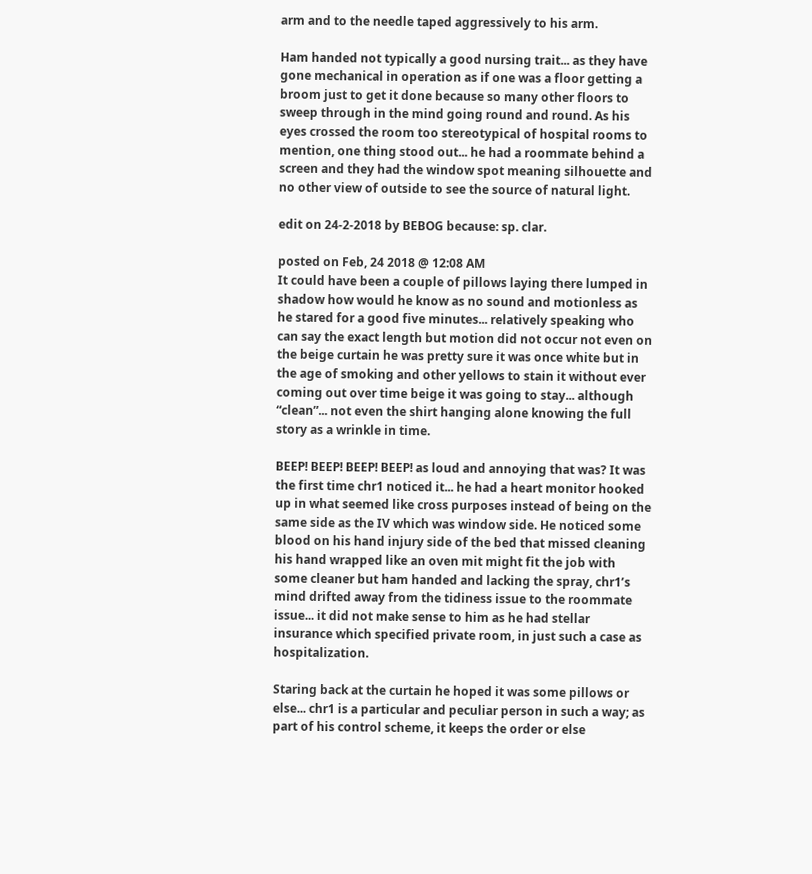arm and to the needle taped aggressively to his arm.

Ham handed not typically a good nursing trait... as they have gone mechanical in operation as if one was a floor getting a broom just to get it done because so many other floors to sweep through in the mind going round and round. As his eyes crossed the room too stereotypical of hospital rooms to mention, one thing stood out... he had a roommate behind a screen and they had the window spot meaning silhouette and no other view of outside to see the source of natural light.

edit on 24-2-2018 by BEBOG because: sp. clar.

posted on Feb, 24 2018 @ 12:08 AM
It could have been a couple of pillows laying there lumped in shadow how would he know as no sound and motionless as he stared for a good five minutes... relatively speaking who can say the exact length but motion did not occur not even on the beige curtain he was pretty sure it was once white but in the age of smoking and other yellows to stain it without ever coming out over time beige it was going to stay... although “clean”... not even the shirt hanging alone knowing the full story as a wrinkle in time.

BEEP! BEEP! BEEP! BEEP! as loud and annoying that was? It was the first time chr1 noticed it... he had a heart monitor hooked up in what seemed like cross purposes instead of being on the same side as the IV which was window side. He noticed some blood on his hand injury side of the bed that missed cleaning his hand wrapped like an oven mit might fit the job with some cleaner but ham handed and lacking the spray, chr1’s mind drifted away from the tidiness issue to the roommate issue... it did not make sense to him as he had stellar insurance which specified private room, in just such a case as hospitalization.

Staring back at the curtain he hoped it was some pillows or else... chr1 is a particular and peculiar person in such a way; as part of his control scheme, it keeps the order or else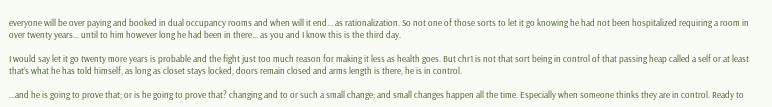everyone will be over paying and booked in dual occupancy rooms and when will it end... as rationalization. So not one of those sorts to let it go knowing he had not been hospitalized requiring a room in over twenty years... until to him however long he had been in there... as you and I know this is the third day.

I would say let it go twenty more years is probable and the fight just too much reason for making it less as health goes. But chr1 is not that sort being in control of that passing heap called a self or at least that’s what he has told himself, as long as closet stays locked, doors remain closed and arms length is there, he is in control.

...and he is going to prove that; or is he going to prove that? changing and to or such a small change; and small changes happen all the time. Especially when someone thinks they are in control. Ready to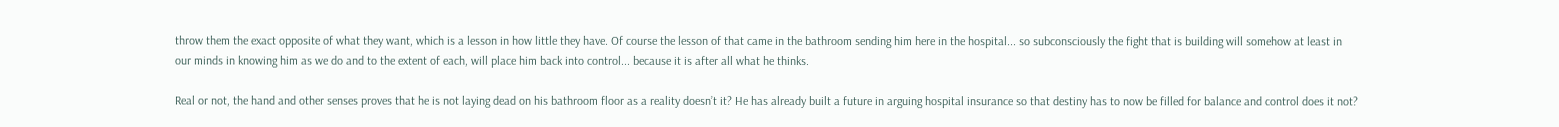throw them the exact opposite of what they want, which is a lesson in how little they have. Of course the lesson of that came in the bathroom sending him here in the hospital... so subconsciously the fight that is building will somehow at least in our minds in knowing him as we do and to the extent of each, will place him back into control... because it is after all what he thinks.

Real or not, the hand and other senses proves that he is not laying dead on his bathroom floor as a reality doesn’t it? He has already built a future in arguing hospital insurance so that destiny has to now be filled for balance and control does it not?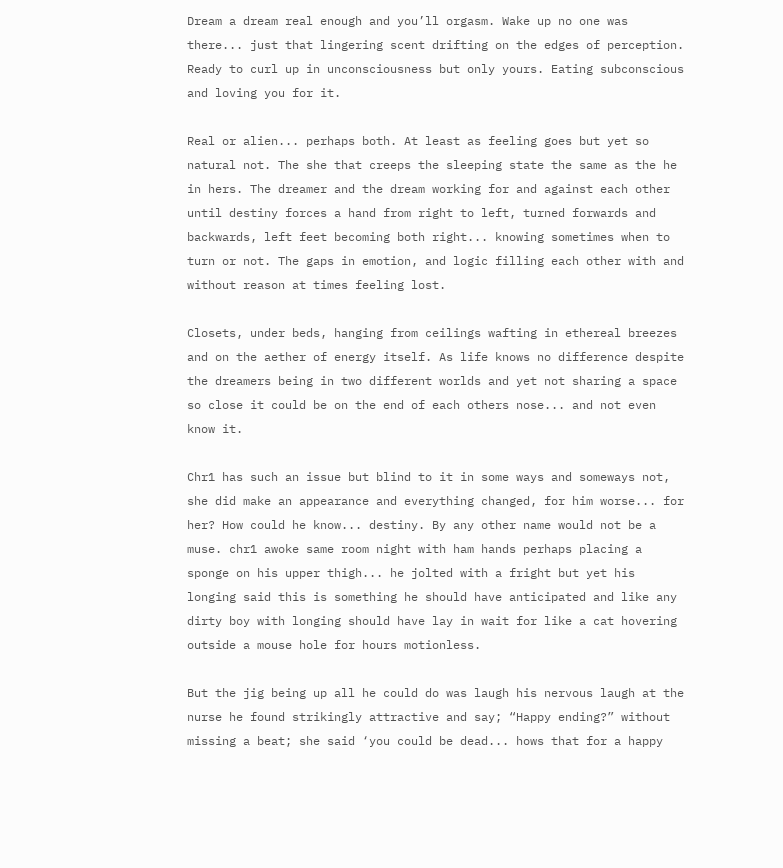Dream a dream real enough and you’ll orgasm. Wake up no one was there... just that lingering scent drifting on the edges of perception. Ready to curl up in unconsciousness but only yours. Eating subconscious and loving you for it.

Real or alien... perhaps both. At least as feeling goes but yet so natural not. The she that creeps the sleeping state the same as the he in hers. The dreamer and the dream working for and against each other until destiny forces a hand from right to left, turned forwards and backwards, left feet becoming both right... knowing sometimes when to turn or not. The gaps in emotion, and logic filling each other with and without reason at times feeling lost.

Closets, under beds, hanging from ceilings wafting in ethereal breezes and on the aether of energy itself. As life knows no difference despite the dreamers being in two different worlds and yet not sharing a space so close it could be on the end of each others nose... and not even know it.

Chr1 has such an issue but blind to it in some ways and someways not, she did make an appearance and everything changed, for him worse... for her? How could he know... destiny. By any other name would not be a muse. chr1 awoke same room night with ham hands perhaps placing a sponge on his upper thigh... he jolted with a fright but yet his longing said this is something he should have anticipated and like any dirty boy with longing should have lay in wait for like a cat hovering outside a mouse hole for hours motionless.

But the jig being up all he could do was laugh his nervous laugh at the nurse he found strikingly attractive and say; “Happy ending?” without missing a beat; she said ‘you could be dead... hows that for a happy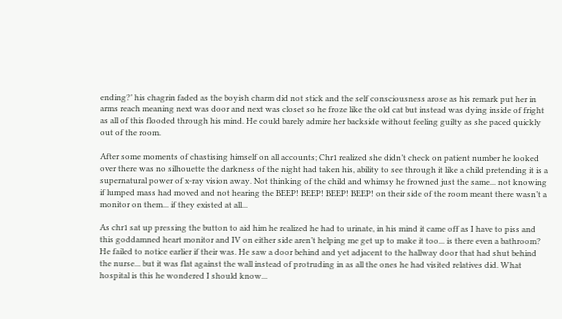ending?’ his chagrin faded as the boyish charm did not stick and the self consciousness arose as his remark put her in arms reach meaning next was door and next was closet so he froze like the old cat but instead was dying inside of fright as all of this flooded through his mind. He could barely admire her backside without feeling guilty as she paced quickly out of the room.

After some moments of chastising himself on all accounts; Chr1 realized she didn’t check on patient number he looked over there was no silhouette the darkness of the night had taken his, ability to see through it like a child pretending it is a supernatural power of x-ray vision away. Not thinking of the child and whimsy he frowned just the same... not knowing if lumped mass had moved and not hearing the BEEP! BEEP! BEEP! BEEP! on their side of the room meant there wasn’t a monitor on them... if they existed at all...

As chr1 sat up pressing the button to aid him he realized he had to urinate, in his mind it came off as I have to piss and this goddamned heart monitor and IV on either side aren’t helping me get up to make it too... is there even a bathroom? He failed to notice earlier if their was. He saw a door behind and yet adjacent to the hallway door that had shut behind the nurse... but it was flat against the wall instead of protruding in as all the ones he had visited relatives did. What hospital is this he wondered I should know...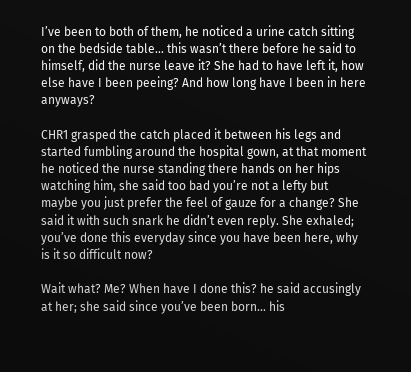I’ve been to both of them, he noticed a urine catch sitting on the bedside table... this wasn’t there before he said to himself, did the nurse leave it? She had to have left it, how else have I been peeing? And how long have I been in here anyways?

CHR1 grasped the catch placed it between his legs and started fumbling around the hospital gown, at that moment he noticed the nurse standing there hands on her hips watching him, she said too bad you’re not a lefty but maybe you just prefer the feel of gauze for a change? She said it with such snark he didn’t even reply. She exhaled; you’ve done this everyday since you have been here, why is it so difficult now?

Wait what? Me? When have I done this? he said accusingly at her; she said since you’ve been born... his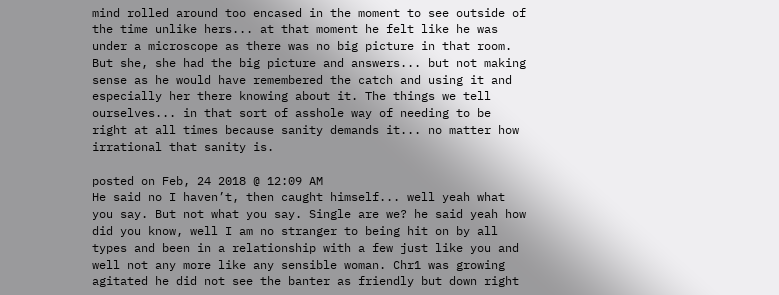mind rolled around too encased in the moment to see outside of the time unlike hers... at that moment he felt like he was under a microscope as there was no big picture in that room. But she, she had the big picture and answers... but not making sense as he would have remembered the catch and using it and especially her there knowing about it. The things we tell ourselves... in that sort of asshole way of needing to be right at all times because sanity demands it... no matter how irrational that sanity is.

posted on Feb, 24 2018 @ 12:09 AM
He said no I haven’t, then caught himself... well yeah what you say. But not what you say. Single are we? he said yeah how did you know, well I am no stranger to being hit on by all types and been in a relationship with a few just like you and well not any more like any sensible woman. Chr1 was growing agitated he did not see the banter as friendly but down right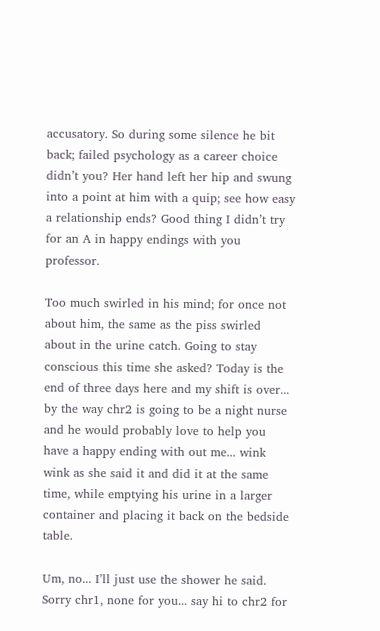accusatory. So during some silence he bit back; failed psychology as a career choice didn’t you? Her hand left her hip and swung into a point at him with a quip; see how easy a relationship ends? Good thing I didn’t try for an A in happy endings with you professor.

Too much swirled in his mind; for once not about him, the same as the piss swirled about in the urine catch. Going to stay conscious this time she asked? Today is the end of three days here and my shift is over... by the way chr2 is going to be a night nurse and he would probably love to help you have a happy ending with out me... wink wink as she said it and did it at the same time, while emptying his urine in a larger container and placing it back on the bedside table.

Um, no... I’ll just use the shower he said. Sorry chr1, none for you... say hi to chr2 for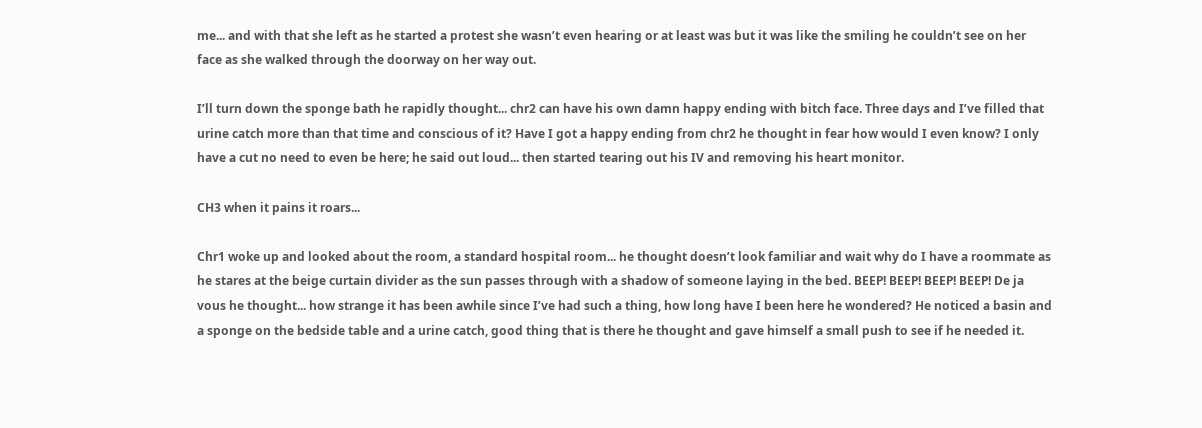me... and with that she left as he started a protest she wasn’t even hearing or at least was but it was like the smiling he couldn’t see on her face as she walked through the doorway on her way out.

I’ll turn down the sponge bath he rapidly thought... chr2 can have his own damn happy ending with bitch face. Three days and I’ve filled that urine catch more than that time and conscious of it? Have I got a happy ending from chr2 he thought in fear how would I even know? I only have a cut no need to even be here; he said out loud... then started tearing out his IV and removing his heart monitor.

CH3 when it pains it roars...

Chr1 woke up and looked about the room, a standard hospital room... he thought doesn’t look familiar and wait why do I have a roommate as he stares at the beige curtain divider as the sun passes through with a shadow of someone laying in the bed. BEEP! BEEP! BEEP! BEEP! De ja vous he thought... how strange it has been awhile since I’ve had such a thing, how long have I been here he wondered? He noticed a basin and a sponge on the bedside table and a urine catch, good thing that is there he thought and gave himself a small push to see if he needed it.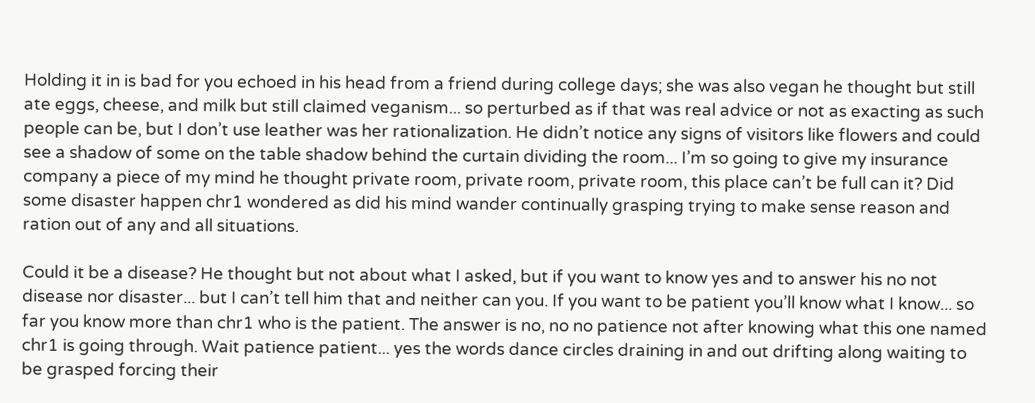Holding it in is bad for you echoed in his head from a friend during college days; she was also vegan he thought but still ate eggs, cheese, and milk but still claimed veganism... so perturbed as if that was real advice or not as exacting as such people can be, but I don’t use leather was her rationalization. He didn’t notice any signs of visitors like flowers and could see a shadow of some on the table shadow behind the curtain dividing the room... I’m so going to give my insurance company a piece of my mind he thought private room, private room, private room, this place can’t be full can it? Did some disaster happen chr1 wondered as did his mind wander continually grasping trying to make sense reason and ration out of any and all situations.

Could it be a disease? He thought but not about what I asked, but if you want to know yes and to answer his no not disease nor disaster... but I can’t tell him that and neither can you. If you want to be patient you’ll know what I know... so far you know more than chr1 who is the patient. The answer is no, no no patience not after knowing what this one named chr1 is going through. Wait patience patient... yes the words dance circles draining in and out drifting along waiting to be grasped forcing their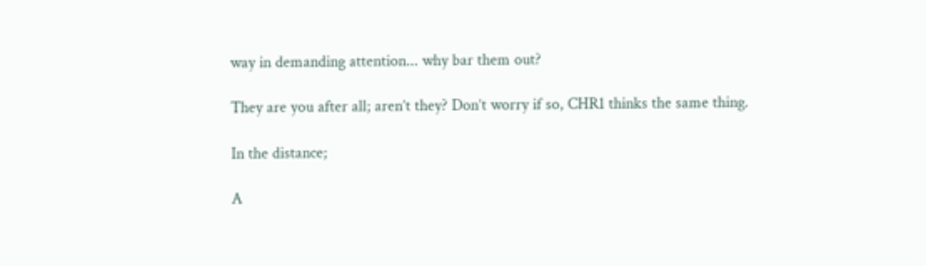way in demanding attention... why bar them out?

They are you after all; aren’t they? Don’t worry if so, CHR1 thinks the same thing.

In the distance;

A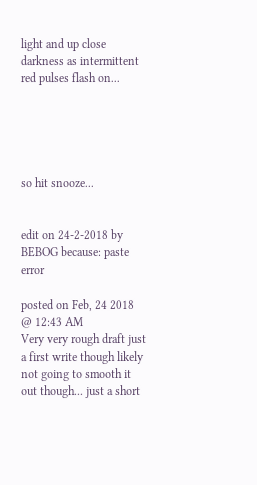light and up close darkness as intermittent red pulses flash on...





so hit snooze...


edit on 24-2-2018 by BEBOG because: paste error

posted on Feb, 24 2018 @ 12:43 AM
Very very rough draft just a first write though likely not going to smooth it out though... just a short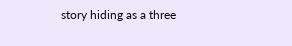story hiding as a three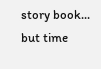story book... but time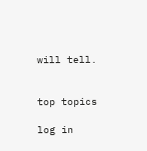will tell.


top topics

log in